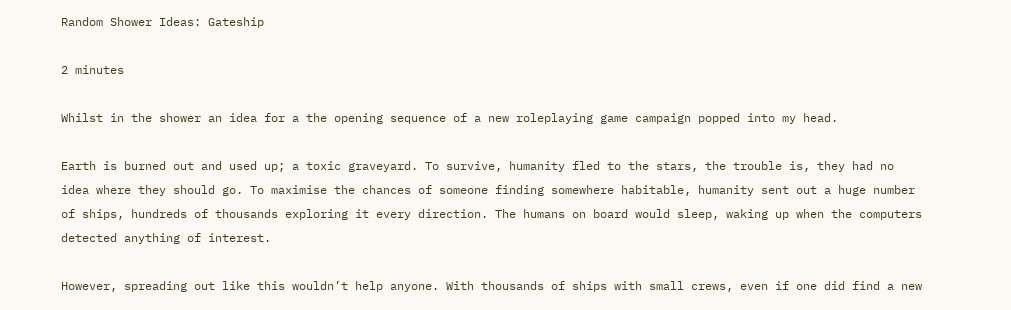Random Shower Ideas: Gateship

2 minutes

Whilst in the shower an idea for a the opening sequence of a new roleplaying game campaign popped into my head.

Earth is burned out and used up; a toxic graveyard. To survive, humanity fled to the stars, the trouble is, they had no idea where they should go. To maximise the chances of someone finding somewhere habitable, humanity sent out a huge number of ships, hundreds of thousands exploring it every direction. The humans on board would sleep, waking up when the computers detected anything of interest.

However, spreading out like this wouldn’t help anyone. With thousands of ships with small crews, even if one did find a new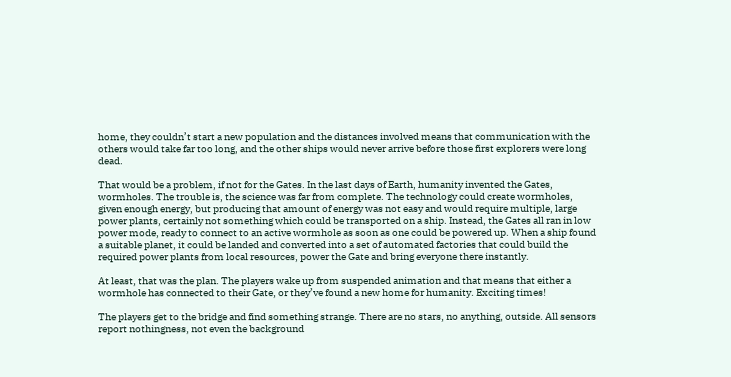home, they couldn’t start a new population and the distances involved means that communication with the others would take far too long, and the other ships would never arrive before those first explorers were long dead.

That would be a problem, if not for the Gates. In the last days of Earth, humanity invented the Gates, wormholes. The trouble is, the science was far from complete. The technology could create wormholes, given enough energy, but producing that amount of energy was not easy and would require multiple, large power plants, certainly not something which could be transported on a ship. Instead, the Gates all ran in low power mode, ready to connect to an active wormhole as soon as one could be powered up. When a ship found a suitable planet, it could be landed and converted into a set of automated factories that could build the required power plants from local resources, power the Gate and bring everyone there instantly.

At least, that was the plan. The players wake up from suspended animation and that means that either a wormhole has connected to their Gate, or they’ve found a new home for humanity. Exciting times!

The players get to the bridge and find something strange. There are no stars, no anything, outside. All sensors report nothingness, not even the background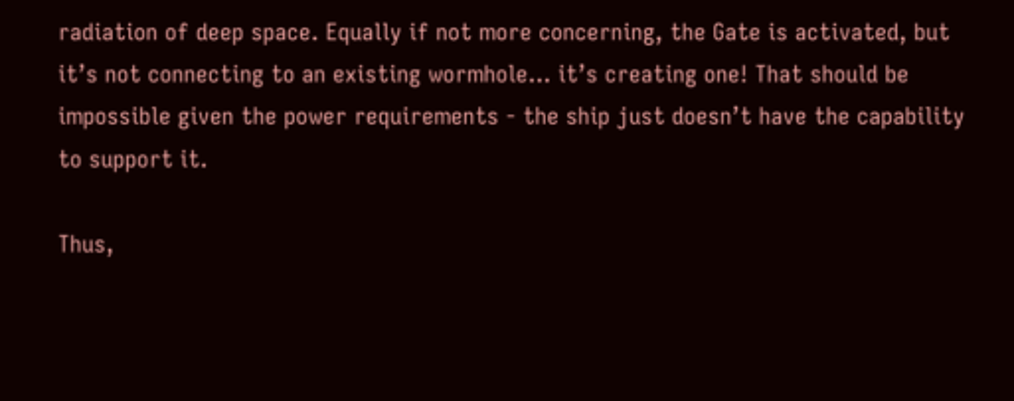radiation of deep space. Equally if not more concerning, the Gate is activated, but it’s not connecting to an existing wormhole… it’s creating one! That should be impossible given the power requirements - the ship just doesn’t have the capability to support it.

Thus,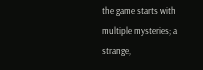the game starts with multiple mysteries; a strange,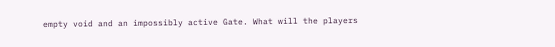empty void and an impossibly active Gate. What will the players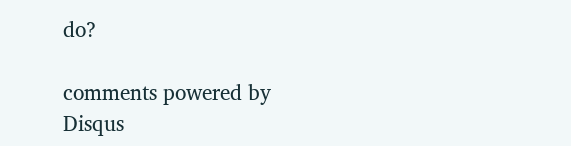do?

comments powered by Disqus